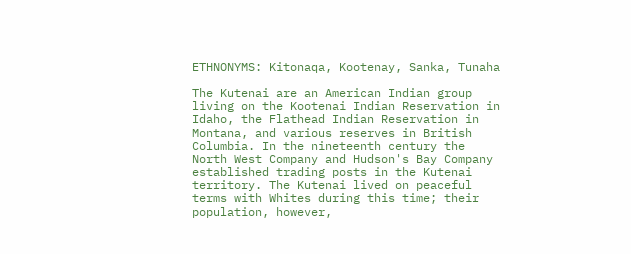ETHNONYMS: Kitonaqa, Kootenay, Sanka, Tunaha

The Kutenai are an American Indian group living on the Kootenai Indian Reservation in Idaho, the Flathead Indian Reservation in Montana, and various reserves in British Columbia. In the nineteenth century the North West Company and Hudson's Bay Company established trading posts in the Kutenai territory. The Kutenai lived on peaceful terms with Whites during this time; their population, however,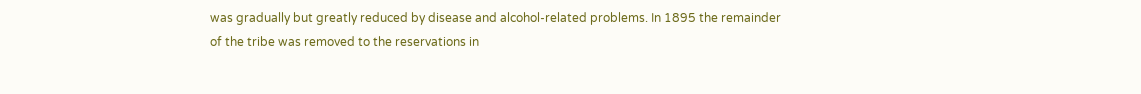was gradually but greatly reduced by disease and alcohol-related problems. In 1895 the remainder of the tribe was removed to the reservations in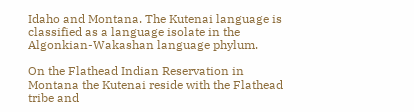Idaho and Montana. The Kutenai language is classified as a language isolate in the Algonkian-Wakashan language phylum.

On the Flathead Indian Reservation in Montana the Kutenai reside with the Flathead tribe and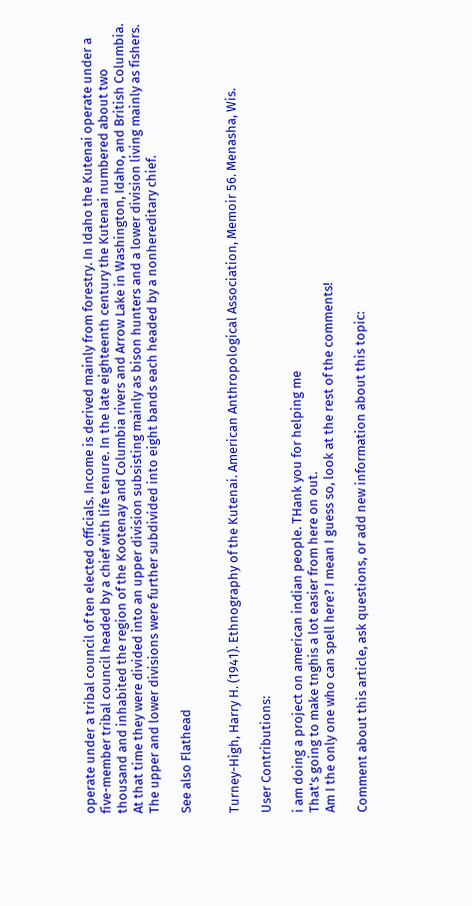operate under a tribal council of ten elected officials. Income is derived mainly from forestry. In Idaho the Kutenai operate under a five-member tribal council headed by a chief with life tenure. In the late eighteenth century the Kutenai numbered about two thousand and inhabited the region of the Kootenay and Columbia rivers and Arrow Lake in Washington, Idaho, and British Columbia. At that time they were divided into an upper division subsisting mainly as bison hunters and a lower division living mainly as fishers. The upper and lower divisions were further subdivided into eight bands each headed by a nonhereditary chief.

See also Flathead


Turney-High, Harry H. (1941). Ethnography of the Kutenai. American Anthropological Association, Memoir 56. Menasha, Wis.

User Contributions:

i am doing a project on american indian people. THank you for helping me
That's going to make tnghis a lot easier from here on out.
Am I the only one who can spell here? I mean I guess so, look at the rest of the comments!

Comment about this article, ask questions, or add new information about this topic: